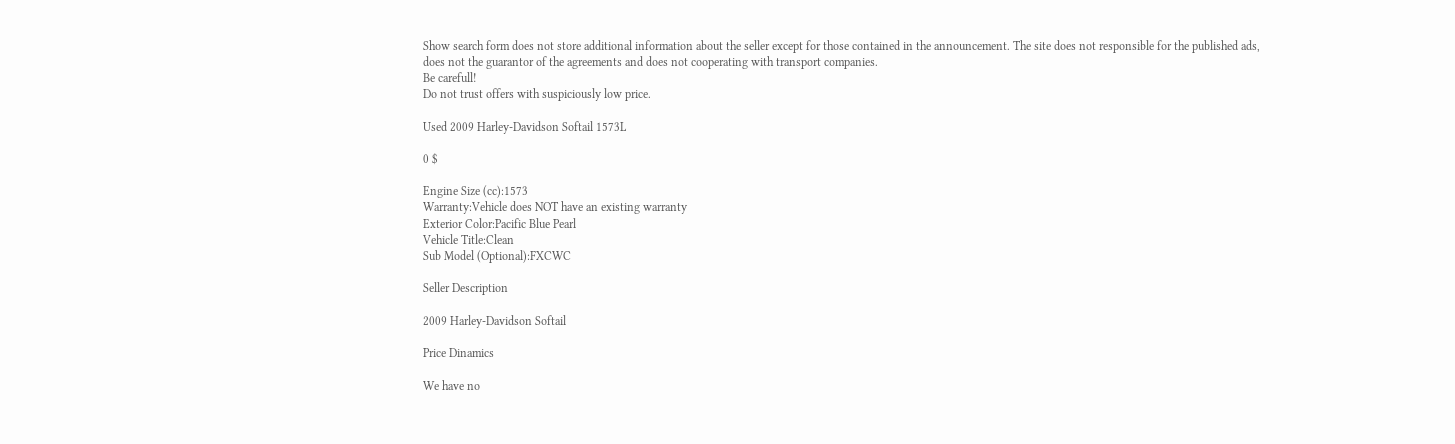Show search form does not store additional information about the seller except for those contained in the announcement. The site does not responsible for the published ads, does not the guarantor of the agreements and does not cooperating with transport companies.
Be carefull!
Do not trust offers with suspiciously low price.

Used 2009 Harley-Davidson Softail 1573L

0 $

Engine Size (cc):1573
Warranty:Vehicle does NOT have an existing warranty
Exterior Color:Pacific Blue Pearl
Vehicle Title:Clean
Sub Model (Optional):FXCWC

Seller Description

2009 Harley-Davidson Softail

Price Dinamics

We have no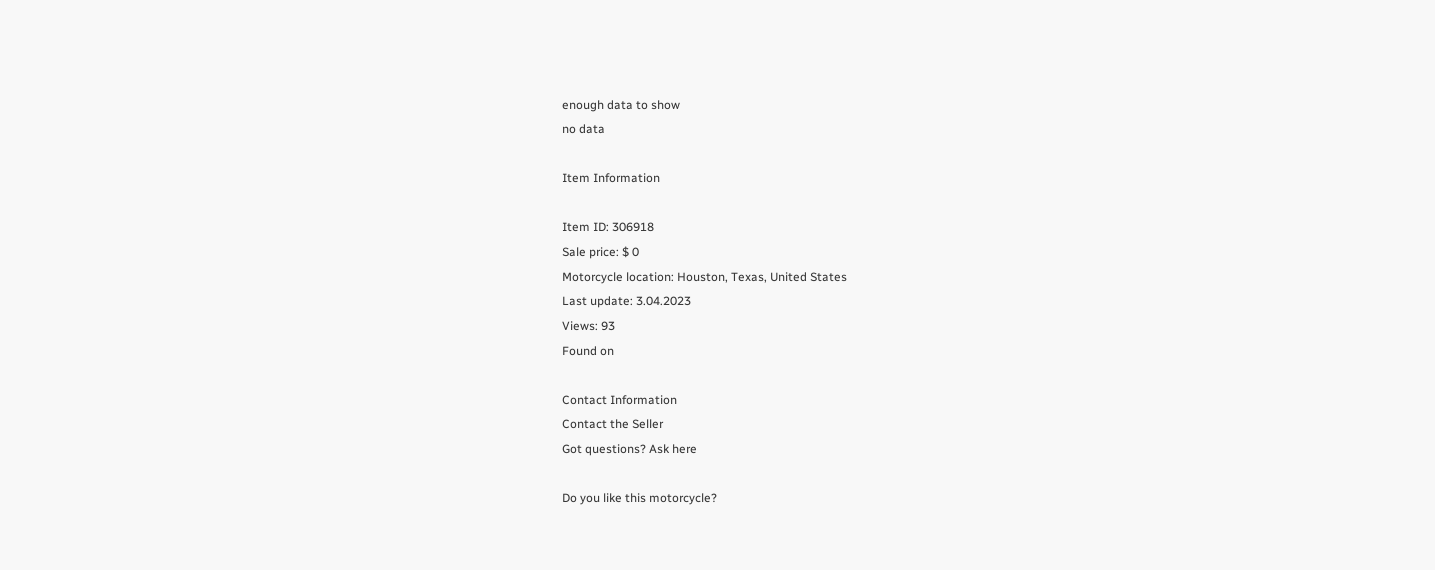enough data to show
no data

Item Information

Item ID: 306918
Sale price: $ 0
Motorcycle location: Houston, Texas, United States
Last update: 3.04.2023
Views: 93
Found on

Contact Information
Contact the Seller
Got questions? Ask here

Do you like this motorcycle?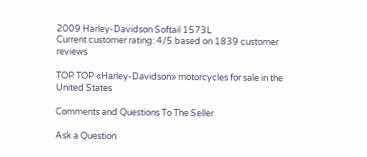2009 Harley-Davidson Softail 1573L
Current customer rating: 4/5 based on 1839 customer reviews

TOP TOP «Harley-Davidson» motorcycles for sale in the United States

Comments and Questions To The Seller

Ask a Question